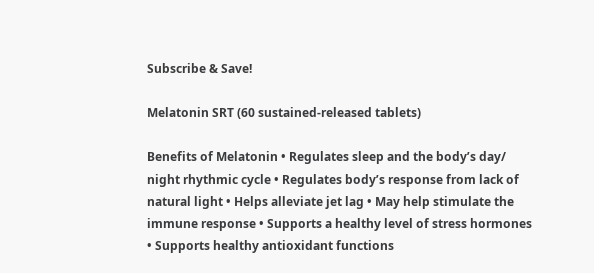Subscribe & Save!

Melatonin SRT (60 sustained-released tablets)

Benefits of Melatonin • Regulates sleep and the body’s day/ night rhythmic cycle • Regulates body’s response from lack of natural light • Helps alleviate jet lag • May help stimulate the immune response • Supports a healthy level of stress hormones • Supports healthy antioxidant functions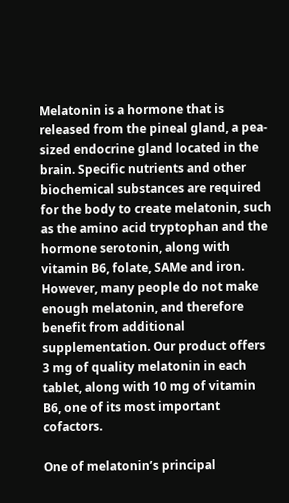Melatonin is a hormone that is released from the pineal gland, a pea-sized endocrine gland located in the brain. Specific nutrients and other biochemical substances are required for the body to create melatonin, such as the amino acid tryptophan and the hormone serotonin, along with vitamin B6, folate, SAMe and iron. However, many people do not make enough melatonin, and therefore benefit from additional supplementation. Our product offers 3 mg of quality melatonin in each tablet, along with 10 mg of vitamin B6, one of its most important cofactors.

One of melatonin’s principal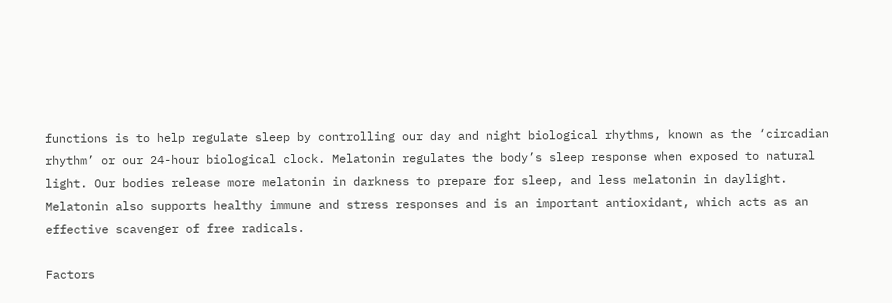functions is to help regulate sleep by controlling our day and night biological rhythms, known as the ‘circadian rhythm’ or our 24-hour biological clock. Melatonin regulates the body’s sleep response when exposed to natural light. Our bodies release more melatonin in darkness to prepare for sleep, and less melatonin in daylight. Melatonin also supports healthy immune and stress responses and is an important antioxidant, which acts as an effective scavenger of free radicals.

Factors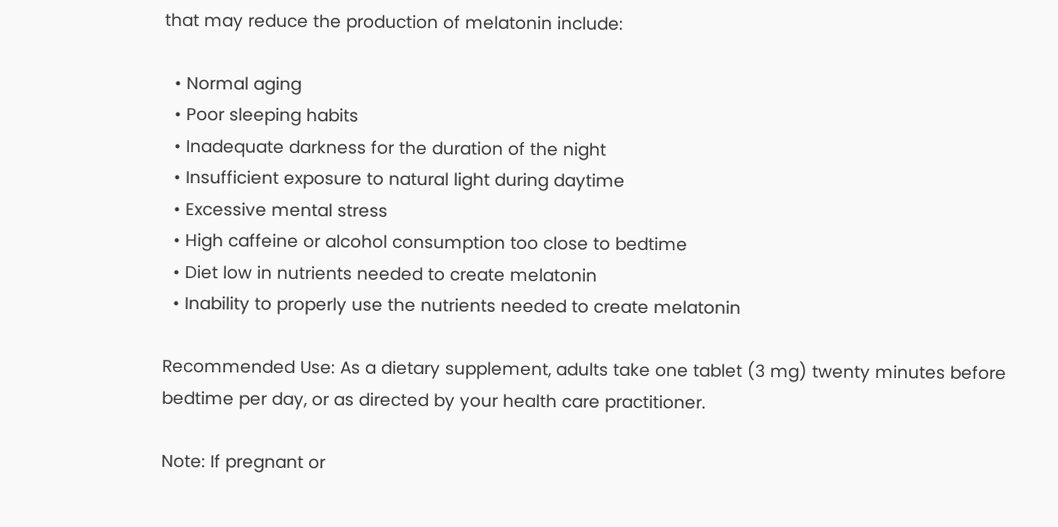that may reduce the production of melatonin include:

  • Normal aging
  • Poor sleeping habits
  • Inadequate darkness for the duration of the night
  • Insufficient exposure to natural light during daytime
  • Excessive mental stress
  • High caffeine or alcohol consumption too close to bedtime
  • Diet low in nutrients needed to create melatonin
  • Inability to properly use the nutrients needed to create melatonin

Recommended Use: As a dietary supplement, adults take one tablet (3 mg) twenty minutes before bedtime per day, or as directed by your health care practitioner.

Note: If pregnant or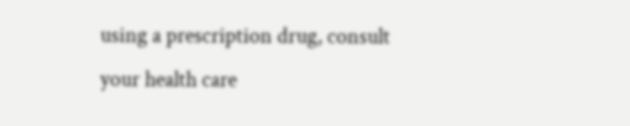using a prescription drug, consult your health care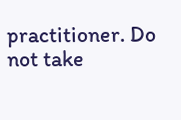practitioner. Do not take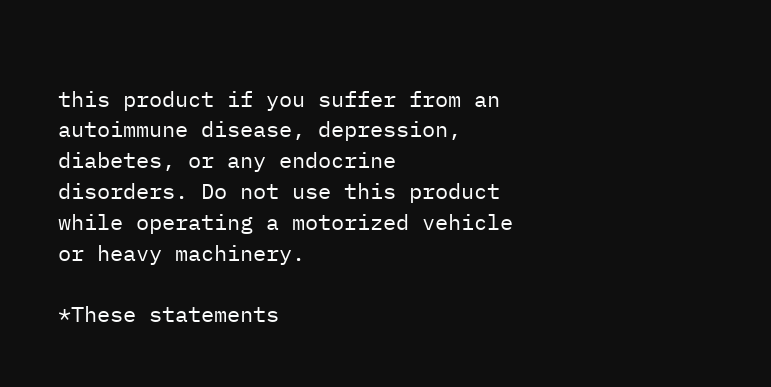this product if you suffer from an autoimmune disease, depression, diabetes, or any endocrine disorders. Do not use this product while operating a motorized vehicle or heavy machinery.

*These statements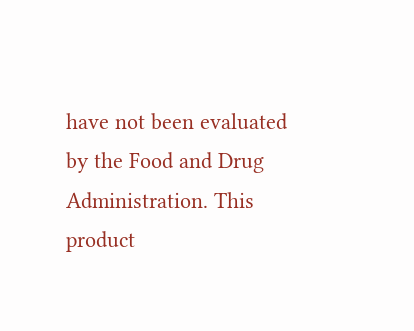have not been evaluated by the Food and Drug Administration. This product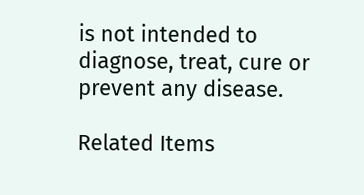is not intended to diagnose, treat, cure or prevent any disease.

Related Items